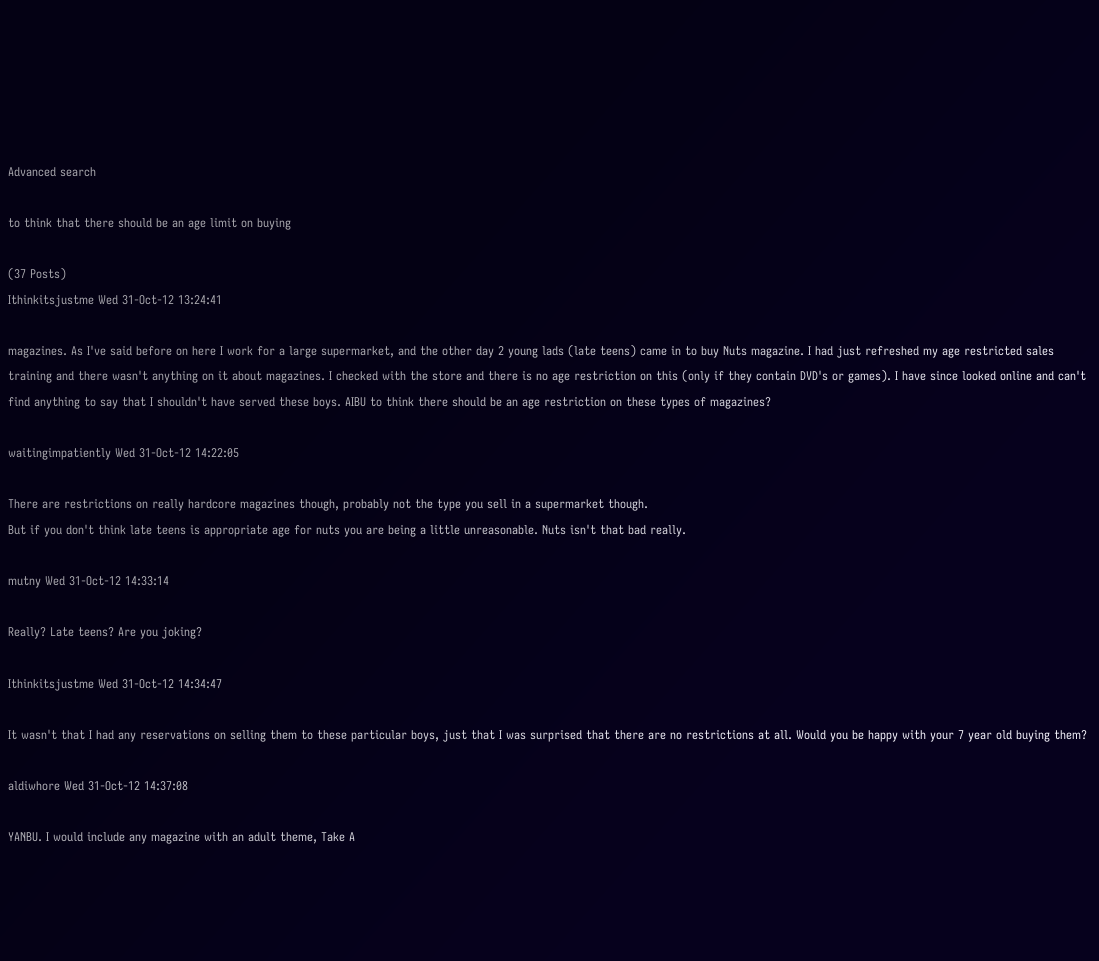Advanced search

to think that there should be an age limit on buying

(37 Posts)
Ithinkitsjustme Wed 31-Oct-12 13:24:41

magazines. As I've said before on here I work for a large supermarket, and the other day 2 young lads (late teens) came in to buy Nuts magazine. I had just refreshed my age restricted sales training and there wasn't anything on it about magazines. I checked with the store and there is no age restriction on this (only if they contain DVD's or games). I have since looked online and can't find anything to say that I shouldn't have served these boys. AIBU to think there should be an age restriction on these types of magazines?

waitingimpatiently Wed 31-Oct-12 14:22:05

There are restrictions on really hardcore magazines though, probably not the type you sell in a supermarket though.
But if you don't think late teens is appropriate age for nuts you are being a little unreasonable. Nuts isn't that bad really.

mutny Wed 31-Oct-12 14:33:14

Really? Late teens? Are you joking?

Ithinkitsjustme Wed 31-Oct-12 14:34:47

It wasn't that I had any reservations on selling them to these particular boys, just that I was surprised that there are no restrictions at all. Would you be happy with your 7 year old buying them?

aldiwhore Wed 31-Oct-12 14:37:08

YANBU. I would include any magazine with an adult theme, Take A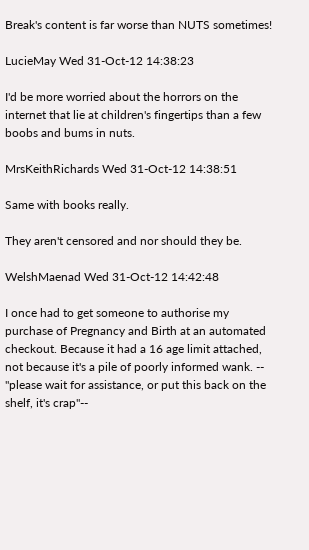Break's content is far worse than NUTS sometimes!

LucieMay Wed 31-Oct-12 14:38:23

I'd be more worried about the horrors on the internet that lie at children's fingertips than a few boobs and bums in nuts.

MrsKeithRichards Wed 31-Oct-12 14:38:51

Same with books really.

They aren't censored and nor should they be.

WelshMaenad Wed 31-Oct-12 14:42:48

I once had to get someone to authorise my purchase of Pregnancy and Birth at an automated checkout. Because it had a 16 age limit attached, not because it's a pile of poorly informed wank. -- "please wait for assistance, or put this back on the shelf, it's crap"--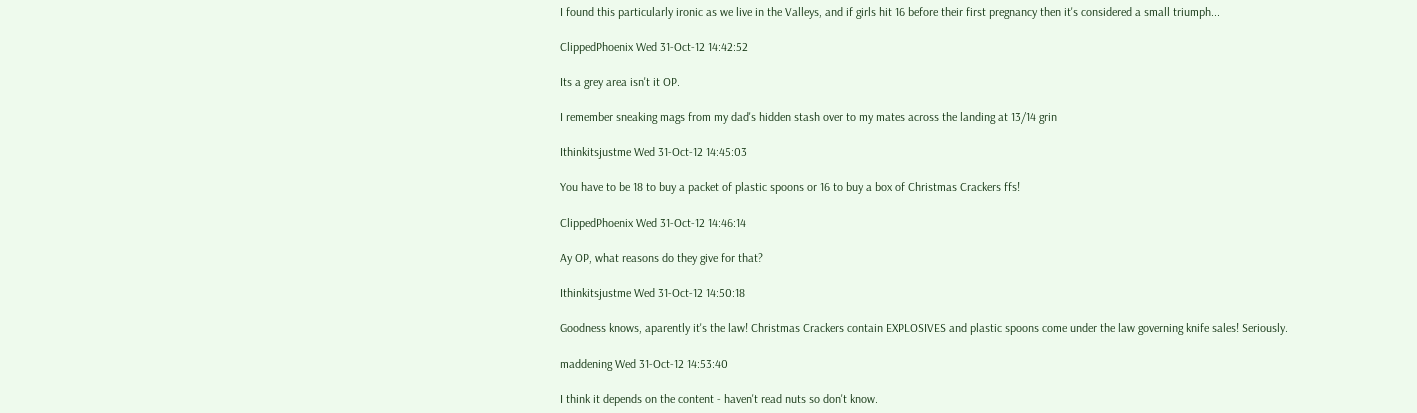I found this particularly ironic as we live in the Valleys, and if girls hit 16 before their first pregnancy then it's considered a small triumph...

ClippedPhoenix Wed 31-Oct-12 14:42:52

Its a grey area isn't it OP.

I remember sneaking mags from my dad's hidden stash over to my mates across the landing at 13/14 grin

Ithinkitsjustme Wed 31-Oct-12 14:45:03

You have to be 18 to buy a packet of plastic spoons or 16 to buy a box of Christmas Crackers ffs!

ClippedPhoenix Wed 31-Oct-12 14:46:14

Ay OP, what reasons do they give for that?

Ithinkitsjustme Wed 31-Oct-12 14:50:18

Goodness knows, aparently it's the law! Christmas Crackers contain EXPLOSIVES and plastic spoons come under the law governing knife sales! Seriously.

maddening Wed 31-Oct-12 14:53:40

I think it depends on the content - haven't read nuts so don't know.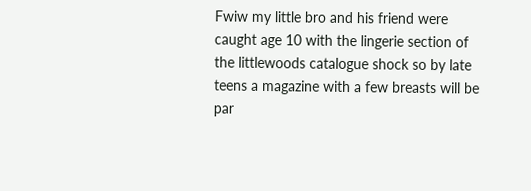Fwiw my little bro and his friend were caught age 10 with the lingerie section of the littlewoods catalogue shock so by late teens a magazine with a few breasts will be par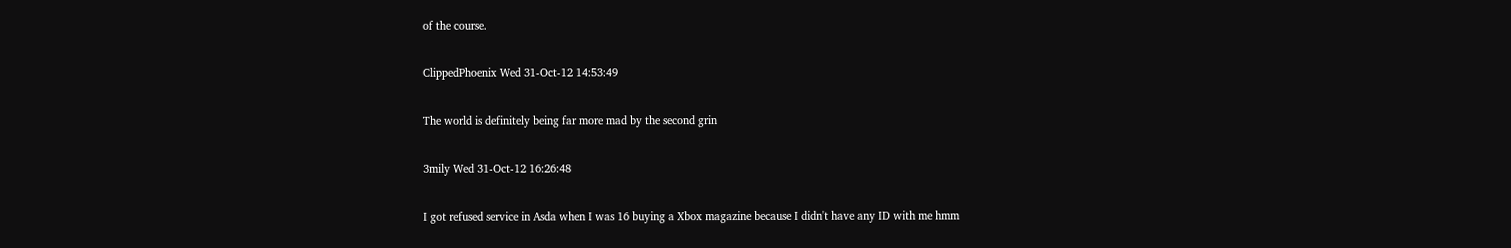of the course.

ClippedPhoenix Wed 31-Oct-12 14:53:49

The world is definitely being far more mad by the second grin

3mily Wed 31-Oct-12 16:26:48

I got refused service in Asda when I was 16 buying a Xbox magazine because I didn't have any ID with me hmm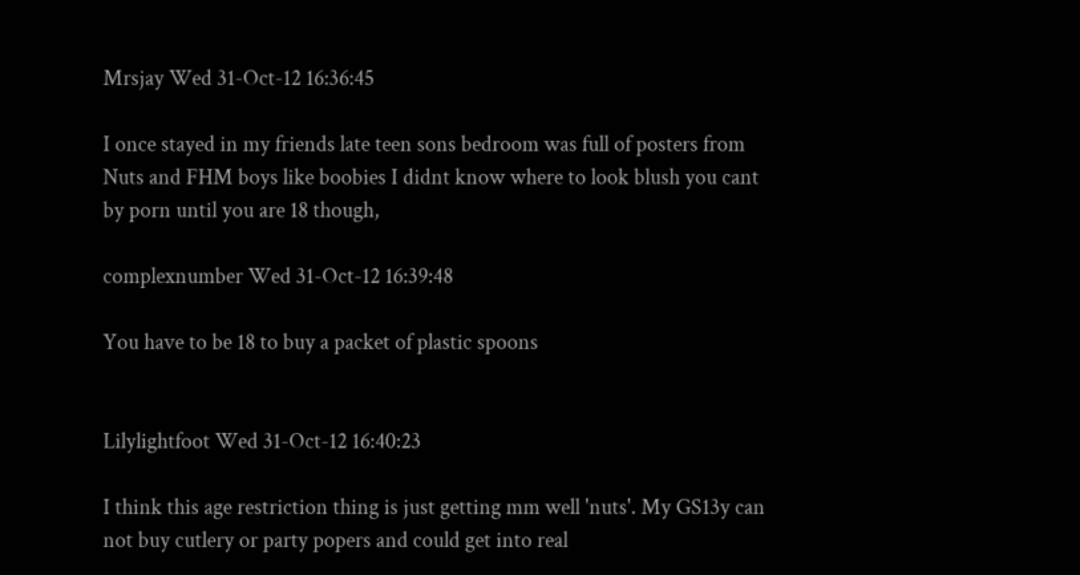Mrsjay Wed 31-Oct-12 16:36:45

I once stayed in my friends late teen sons bedroom was full of posters from Nuts and FHM boys like boobies I didnt know where to look blush you cant by porn until you are 18 though,

complexnumber Wed 31-Oct-12 16:39:48

You have to be 18 to buy a packet of plastic spoons


Lilylightfoot Wed 31-Oct-12 16:40:23

I think this age restriction thing is just getting mm well 'nuts'. My GS13y can not buy cutlery or party popers and could get into real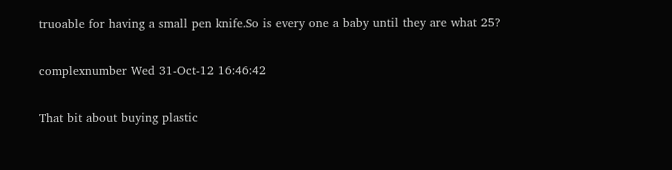truoable for having a small pen knife.So is every one a baby until they are what 25?

complexnumber Wed 31-Oct-12 16:46:42

That bit about buying plastic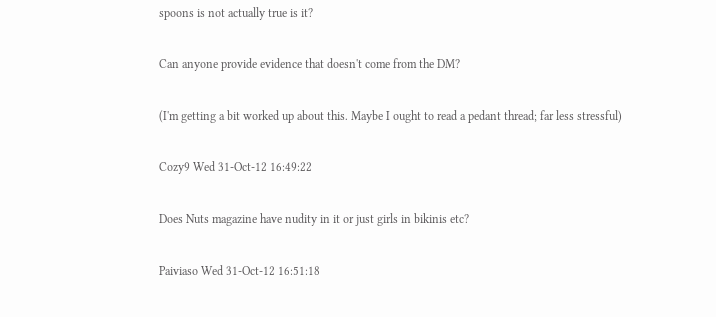spoons is not actually true is it?

Can anyone provide evidence that doesn't come from the DM?

(I'm getting a bit worked up about this. Maybe I ought to read a pedant thread; far less stressful)

Cozy9 Wed 31-Oct-12 16:49:22

Does Nuts magazine have nudity in it or just girls in bikinis etc?

Paiviaso Wed 31-Oct-12 16:51:18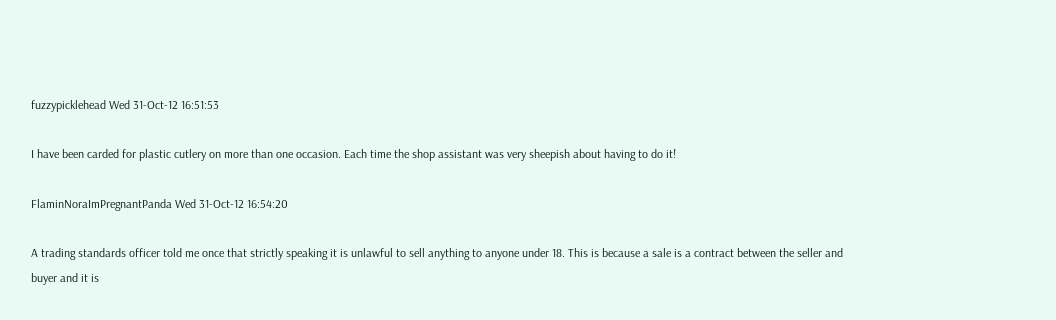fuzzypicklehead Wed 31-Oct-12 16:51:53

I have been carded for plastic cutlery on more than one occasion. Each time the shop assistant was very sheepish about having to do it!

FlaminNoraImPregnantPanda Wed 31-Oct-12 16:54:20

A trading standards officer told me once that strictly speaking it is unlawful to sell anything to anyone under 18. This is because a sale is a contract between the seller and buyer and it is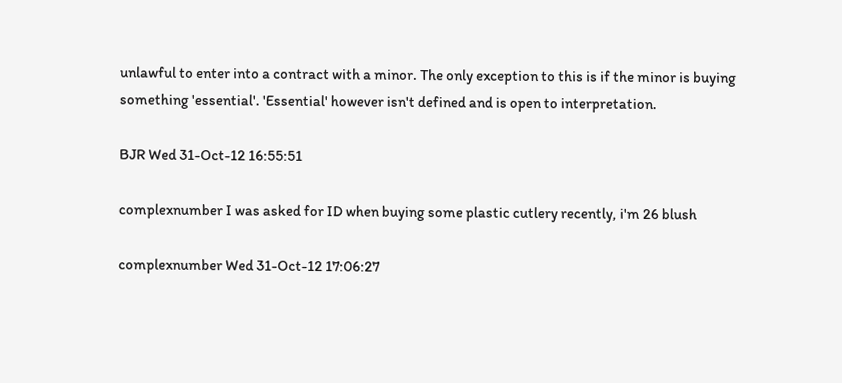unlawful to enter into a contract with a minor. The only exception to this is if the minor is buying something 'essential'. 'Essential' however isn't defined and is open to interpretation.

BJR Wed 31-Oct-12 16:55:51

complexnumber I was asked for ID when buying some plastic cutlery recently, i'm 26 blush

complexnumber Wed 31-Oct-12 17:06:27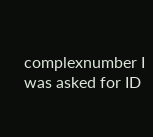complexnumber I was asked for ID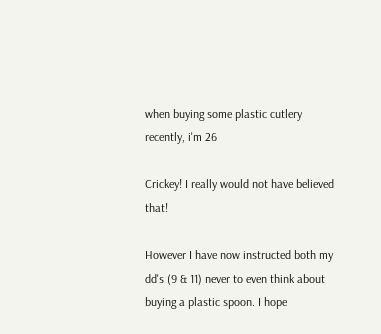when buying some plastic cutlery recently, i'm 26

Crickey! I really would not have believed that!

However I have now instructed both my dd's (9 & 11) never to even think about buying a plastic spoon. I hope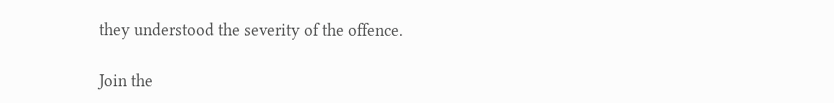they understood the severity of the offence.

Join the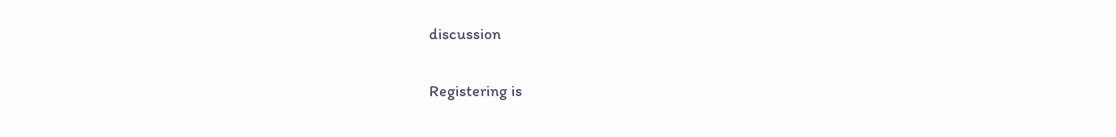discussion

Registering is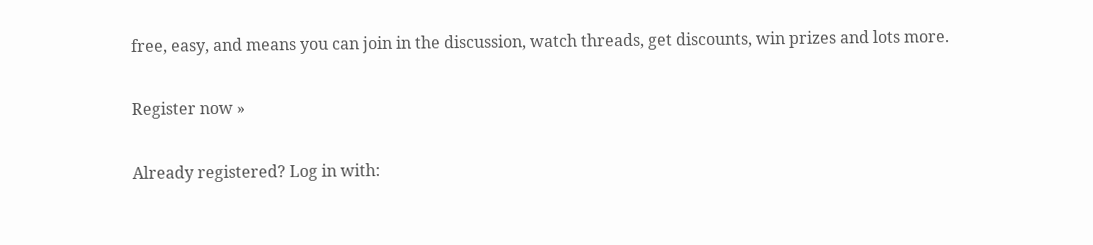free, easy, and means you can join in the discussion, watch threads, get discounts, win prizes and lots more.

Register now »

Already registered? Log in with: